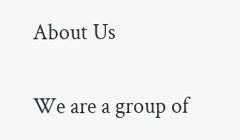About Us

We are a group of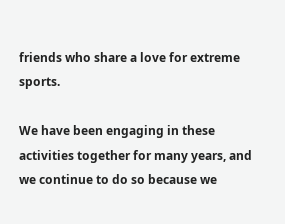friends who share a love for extreme sports.

We have been engaging in these activities together for many years, and we continue to do so because we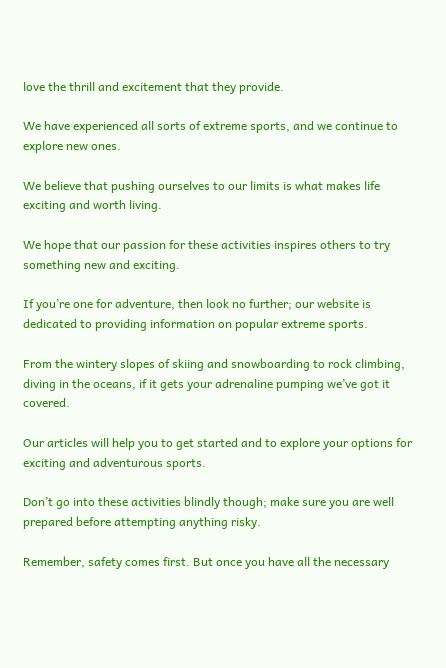love the thrill and excitement that they provide.

We have experienced all sorts of extreme sports, and we continue to explore new ones.

We believe that pushing ourselves to our limits is what makes life exciting and worth living.

We hope that our passion for these activities inspires others to try something new and exciting.

If you’re one for adventure, then look no further; our website is dedicated to providing information on popular extreme sports.

From the wintery slopes of skiing and snowboarding to rock climbing, diving in the oceans, if it gets your adrenaline pumping we’ve got it covered.

Our articles will help you to get started and to explore your options for exciting and adventurous sports.

Don’t go into these activities blindly though; make sure you are well prepared before attempting anything risky.

Remember, safety comes first. But once you have all the necessary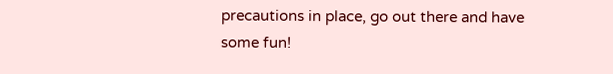precautions in place, go out there and have some fun!